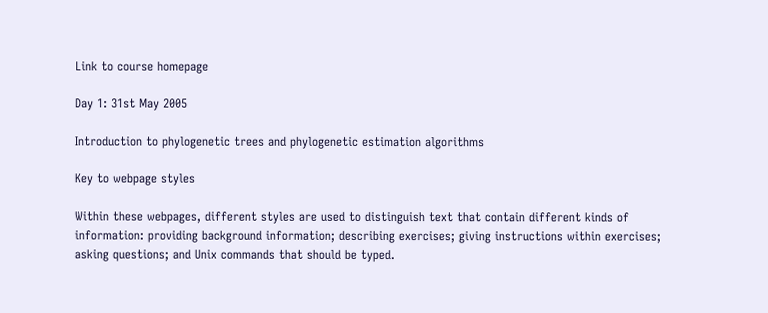Link to course homepage

Day 1: 31st May 2005

Introduction to phylogenetic trees and phylogenetic estimation algorithms

Key to webpage styles

Within these webpages, different styles are used to distinguish text that contain different kinds of information: providing background information; describing exercises; giving instructions within exercises; asking questions; and Unix commands that should be typed.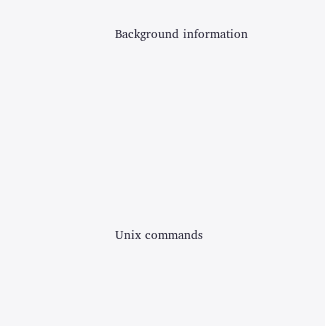Background information








Unix commands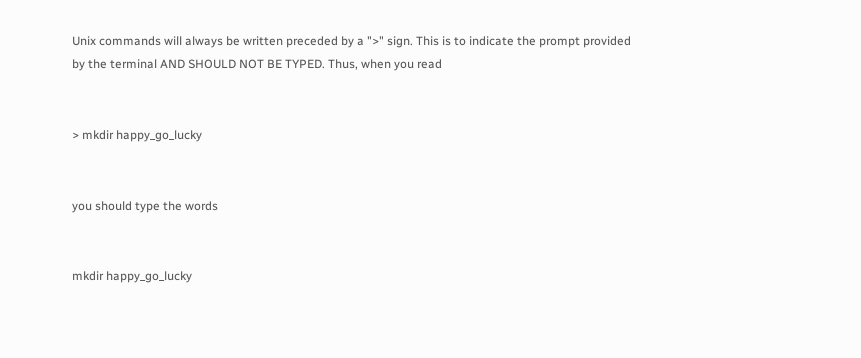Unix commands will always be written preceded by a ">" sign. This is to indicate the prompt provided by the terminal AND SHOULD NOT BE TYPED. Thus, when you read


> mkdir happy_go_lucky


you should type the words


mkdir happy_go_lucky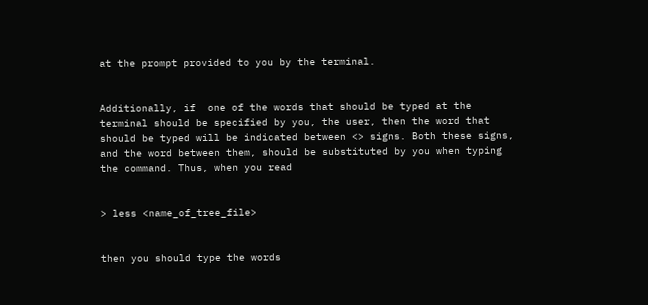at the prompt provided to you by the terminal.


Additionally, if  one of the words that should be typed at the terminal should be specified by you, the user, then the word that should be typed will be indicated between <> signs. Both these signs, and the word between them, should be substituted by you when typing the command. Thus, when you read


> less <name_of_tree_file>


then you should type the words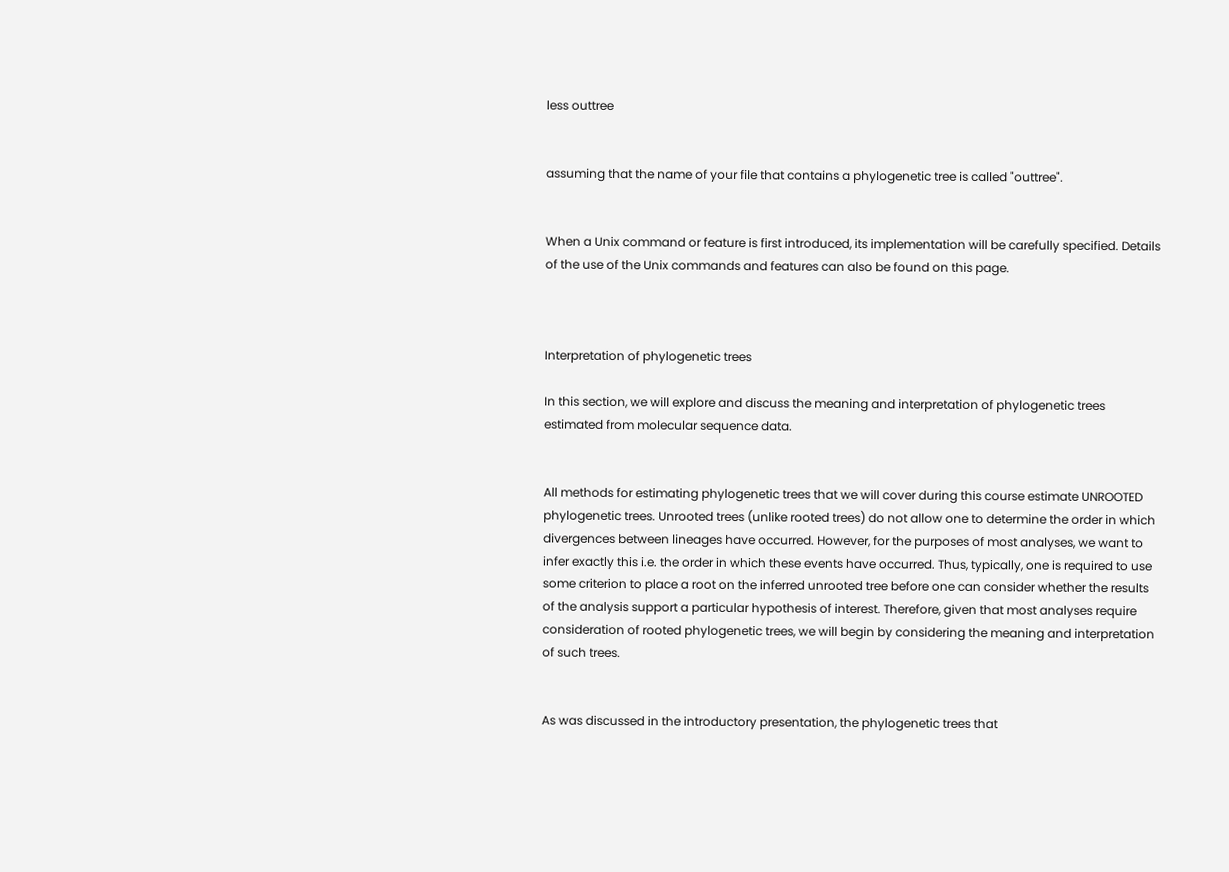less outtree


assuming that the name of your file that contains a phylogenetic tree is called "outtree".


When a Unix command or feature is first introduced, its implementation will be carefully specified. Details of the use of the Unix commands and features can also be found on this page.



Interpretation of phylogenetic trees

In this section, we will explore and discuss the meaning and interpretation of phylogenetic trees estimated from molecular sequence data.


All methods for estimating phylogenetic trees that we will cover during this course estimate UNROOTED phylogenetic trees. Unrooted trees (unlike rooted trees) do not allow one to determine the order in which divergences between lineages have occurred. However, for the purposes of most analyses, we want to infer exactly this i.e. the order in which these events have occurred. Thus, typically, one is required to use some criterion to place a root on the inferred unrooted tree before one can consider whether the results of the analysis support a particular hypothesis of interest. Therefore, given that most analyses require consideration of rooted phylogenetic trees, we will begin by considering the meaning and interpretation of such trees.


As was discussed in the introductory presentation, the phylogenetic trees that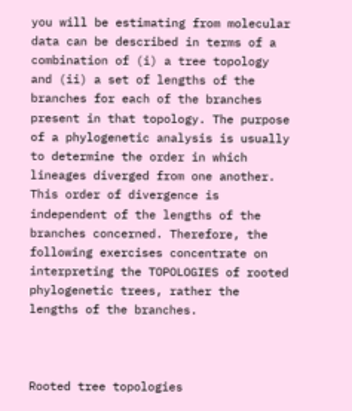you will be estimating from molecular data can be described in terms of a combination of (i) a tree topology and (ii) a set of lengths of the branches for each of the branches present in that topology. The purpose of a phylogenetic analysis is usually to determine the order in which lineages diverged from one another. This order of divergence is independent of the lengths of the branches concerned. Therefore, the following exercises concentrate on interpreting the TOPOLOGIES of rooted phylogenetic trees, rather the lengths of the branches.



Rooted tree topologies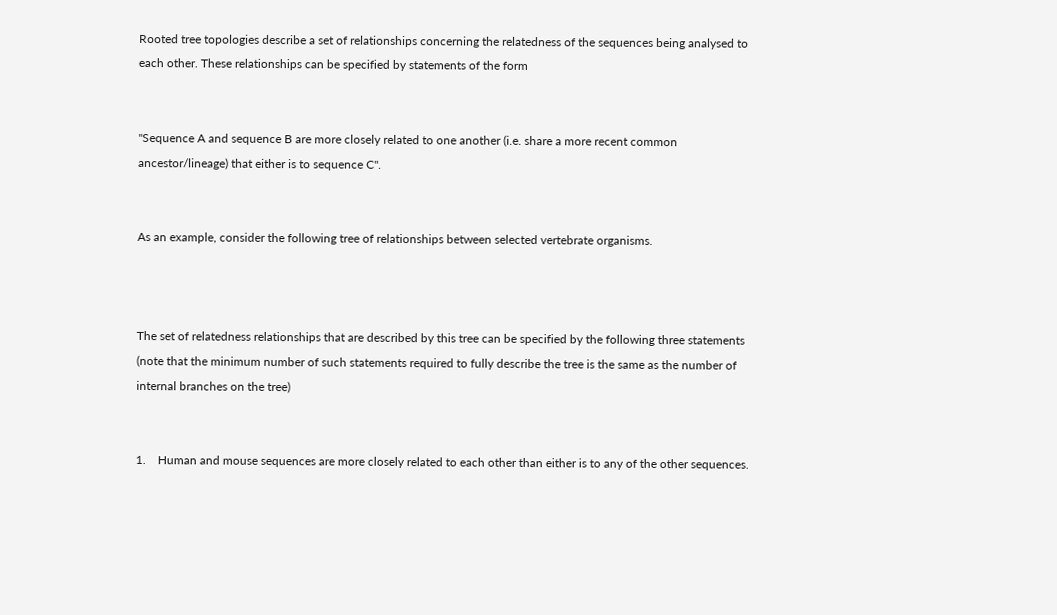Rooted tree topologies describe a set of relationships concerning the relatedness of the sequences being analysed to each other. These relationships can be specified by statements of the form


"Sequence A and sequence B are more closely related to one another (i.e. share a more recent common ancestor/lineage) that either is to sequence C".


As an example, consider the following tree of relationships between selected vertebrate organisms.



The set of relatedness relationships that are described by this tree can be specified by the following three statements (note that the minimum number of such statements required to fully describe the tree is the same as the number of internal branches on the tree)


1.    Human and mouse sequences are more closely related to each other than either is to any of the other sequences.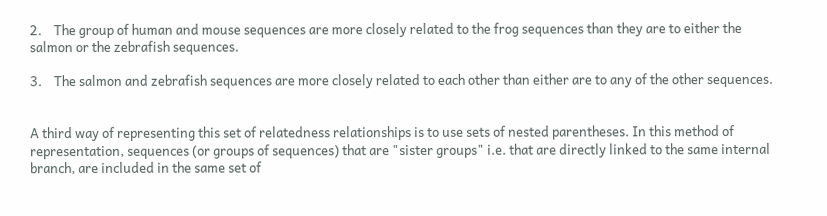2.    The group of human and mouse sequences are more closely related to the frog sequences than they are to either the salmon or the zebrafish sequences.

3.    The salmon and zebrafish sequences are more closely related to each other than either are to any of the other sequences.


A third way of representing this set of relatedness relationships is to use sets of nested parentheses. In this method of representation, sequences (or groups of sequences) that are "sister groups" i.e. that are directly linked to the same internal branch, are included in the same set of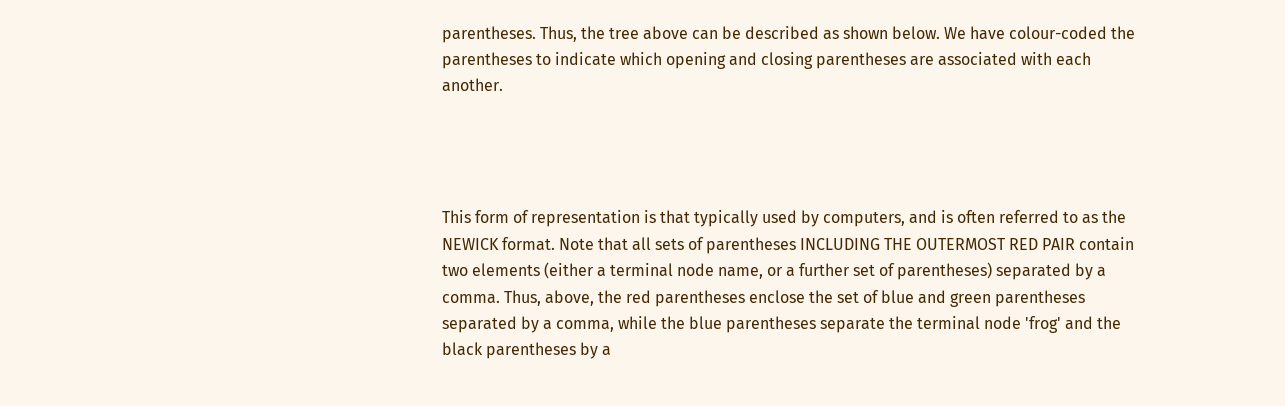parentheses. Thus, the tree above can be described as shown below. We have colour-coded the parentheses to indicate which opening and closing parentheses are associated with each another.




This form of representation is that typically used by computers, and is often referred to as the NEWICK format. Note that all sets of parentheses INCLUDING THE OUTERMOST RED PAIR contain two elements (either a terminal node name, or a further set of parentheses) separated by a comma. Thus, above, the red parentheses enclose the set of blue and green parentheses separated by a comma, while the blue parentheses separate the terminal node 'frog' and the black parentheses by a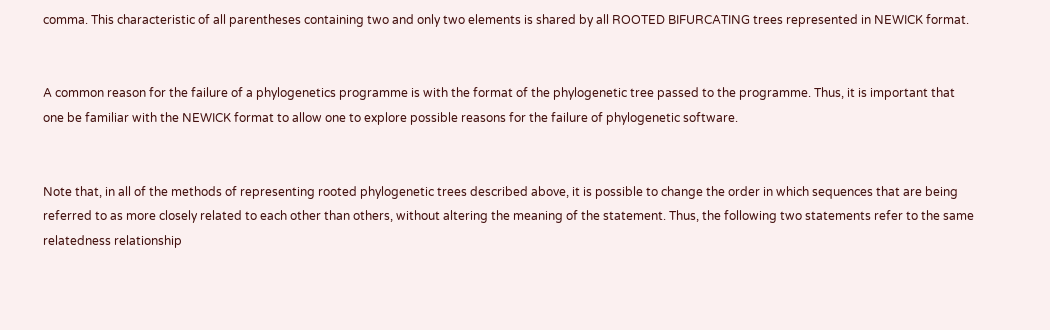comma. This characteristic of all parentheses containing two and only two elements is shared by all ROOTED BIFURCATING trees represented in NEWICK format.


A common reason for the failure of a phylogenetics programme is with the format of the phylogenetic tree passed to the programme. Thus, it is important that one be familiar with the NEWICK format to allow one to explore possible reasons for the failure of phylogenetic software.


Note that, in all of the methods of representing rooted phylogenetic trees described above, it is possible to change the order in which sequences that are being referred to as more closely related to each other than others, without altering the meaning of the statement. Thus, the following two statements refer to the same relatedness relationship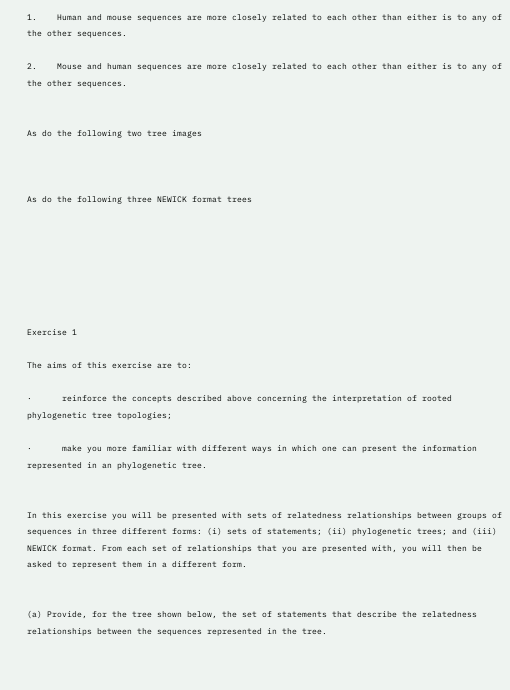1.    Human and mouse sequences are more closely related to each other than either is to any of the other sequences.

2.    Mouse and human sequences are more closely related to each other than either is to any of the other sequences.


As do the following two tree images



As do the following three NEWICK format trees







Exercise 1

The aims of this exercise are to:

·      reinforce the concepts described above concerning the interpretation of rooted phylogenetic tree topologies;

·      make you more familiar with different ways in which one can present the information represented in an phylogenetic tree.


In this exercise you will be presented with sets of relatedness relationships between groups of sequences in three different forms: (i) sets of statements; (ii) phylogenetic trees; and (iii) NEWICK format. From each set of relationships that you are presented with, you will then be asked to represent them in a different form.


(a) Provide, for the tree shown below, the set of statements that describe the relatedness relationships between the sequences represented in the tree.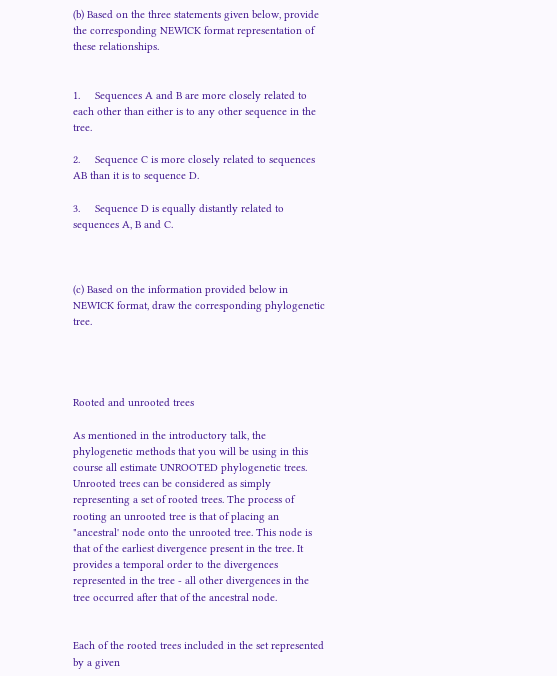(b) Based on the three statements given below, provide the corresponding NEWICK format representation of these relationships.


1.     Sequences A and B are more closely related to each other than either is to any other sequence in the tree.

2.     Sequence C is more closely related to sequences AB than it is to sequence D.

3.     Sequence D is equally distantly related to sequences A, B and C.



(c) Based on the information provided below in NEWICK format, draw the corresponding phylogenetic tree.




Rooted and unrooted trees

As mentioned in the introductory talk, the phylogenetic methods that you will be using in this course all estimate UNROOTED phylogenetic trees. Unrooted trees can be considered as simply representing a set of rooted trees. The process of rooting an unrooted tree is that of placing an "ancestral' node onto the unrooted tree. This node is that of the earliest divergence present in the tree. It provides a temporal order to the divergences represented in the tree - all other divergences in the tree occurred after that of the ancestral node.


Each of the rooted trees included in the set represented by a given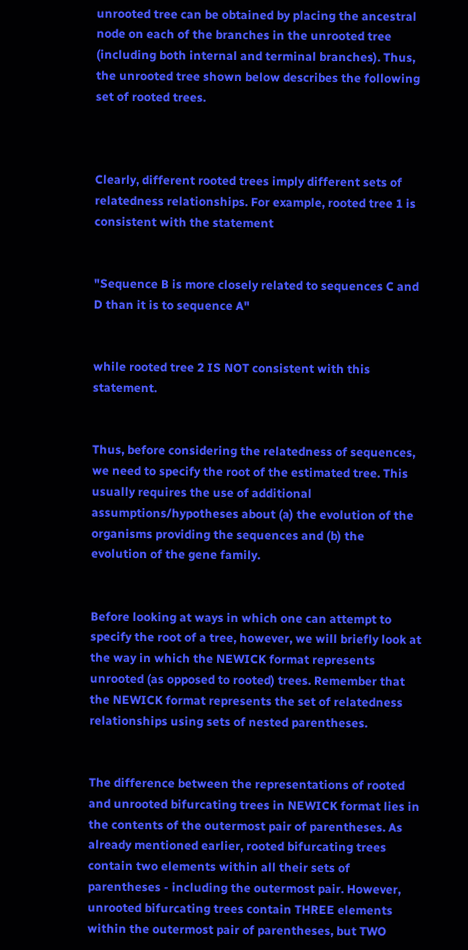unrooted tree can be obtained by placing the ancestral node on each of the branches in the unrooted tree (including both internal and terminal branches). Thus, the unrooted tree shown below describes the following set of rooted trees.



Clearly, different rooted trees imply different sets of relatedness relationships. For example, rooted tree 1 is consistent with the statement


"Sequence B is more closely related to sequences C and D than it is to sequence A"


while rooted tree 2 IS NOT consistent with this statement.


Thus, before considering the relatedness of sequences, we need to specify the root of the estimated tree. This usually requires the use of additional assumptions/hypotheses about (a) the evolution of the organisms providing the sequences and (b) the evolution of the gene family.


Before looking at ways in which one can attempt to specify the root of a tree, however, we will briefly look at the way in which the NEWICK format represents unrooted (as opposed to rooted) trees. Remember that the NEWICK format represents the set of relatedness relationships using sets of nested parentheses.


The difference between the representations of rooted and unrooted bifurcating trees in NEWICK format lies in the contents of the outermost pair of parentheses. As already mentioned earlier, rooted bifurcating trees contain two elements within all their sets of parentheses - including the outermost pair. However, unrooted bifurcating trees contain THREE elements within the outermost pair of parentheses, but TWO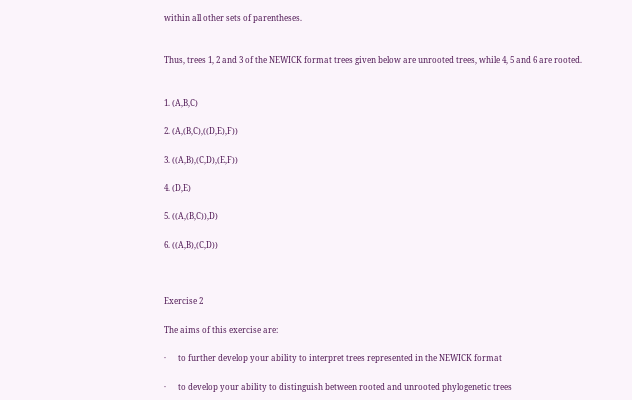within all other sets of parentheses.


Thus, trees 1, 2 and 3 of the NEWICK format trees given below are unrooted trees, while 4, 5 and 6 are rooted.


1. (A,B,C)

2. (A,(B,C),((D,E),F))

3. ((A,B),(C,D),(E,F))

4. (D,E)

5. ((A,(B,C)),D)

6. ((A,B),(C,D))



Exercise 2

The aims of this exercise are:

·      to further develop your ability to interpret trees represented in the NEWICK format

·      to develop your ability to distinguish between rooted and unrooted phylogenetic trees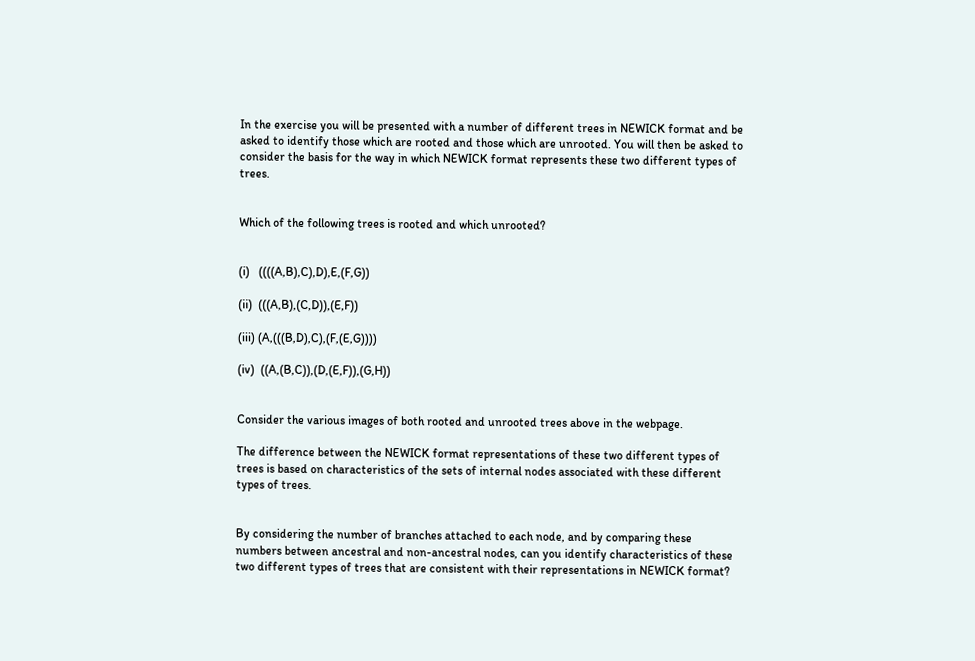In the exercise you will be presented with a number of different trees in NEWICK format and be asked to identify those which are rooted and those which are unrooted. You will then be asked to consider the basis for the way in which NEWICK format represents these two different types of trees.


Which of the following trees is rooted and which unrooted?


(i)   ((((A,B),C),D),E,(F,G))

(ii)  (((A,B),(C,D)),(E,F))

(iii) (A,(((B,D),C),(F,(E,G))))

(iv)  ((A,(B,C)),(D,(E,F)),(G,H))


Consider the various images of both rooted and unrooted trees above in the webpage.

The difference between the NEWICK format representations of these two different types of trees is based on characteristics of the sets of internal nodes associated with these different types of trees.


By considering the number of branches attached to each node, and by comparing these numbers between ancestral and non-ancestral nodes, can you identify characteristics of these two different types of trees that are consistent with their representations in NEWICK format?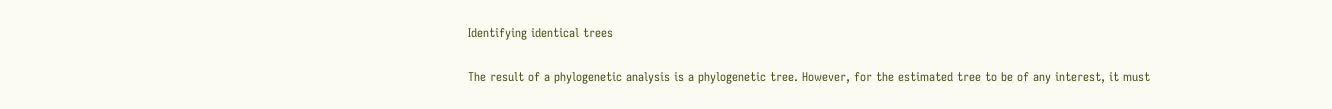Identifying identical trees

The result of a phylogenetic analysis is a phylogenetic tree. However, for the estimated tree to be of any interest, it must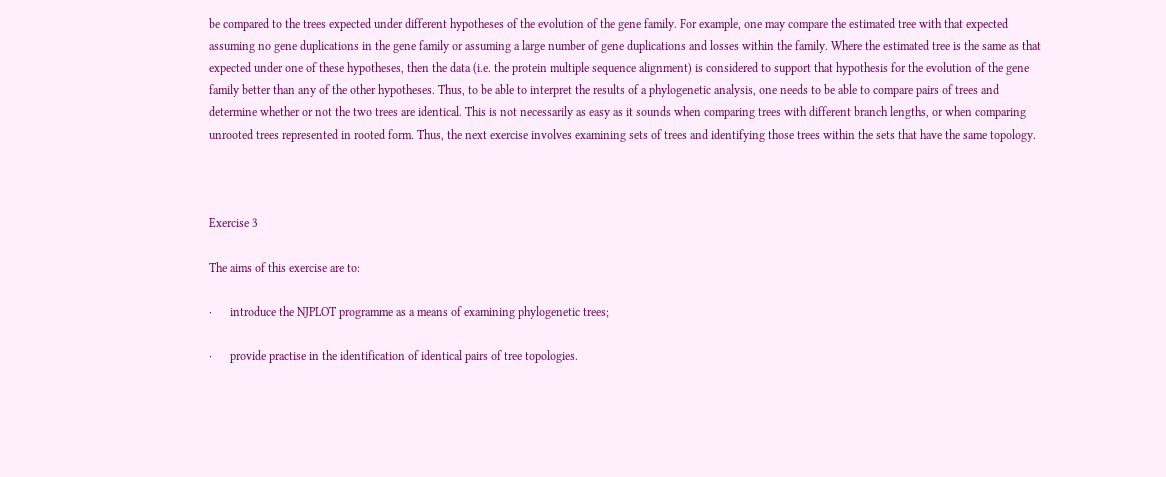be compared to the trees expected under different hypotheses of the evolution of the gene family. For example, one may compare the estimated tree with that expected assuming no gene duplications in the gene family or assuming a large number of gene duplications and losses within the family. Where the estimated tree is the same as that expected under one of these hypotheses, then the data (i.e. the protein multiple sequence alignment) is considered to support that hypothesis for the evolution of the gene family better than any of the other hypotheses. Thus, to be able to interpret the results of a phylogenetic analysis, one needs to be able to compare pairs of trees and determine whether or not the two trees are identical. This is not necessarily as easy as it sounds when comparing trees with different branch lengths, or when comparing unrooted trees represented in rooted form. Thus, the next exercise involves examining sets of trees and identifying those trees within the sets that have the same topology.



Exercise 3

The aims of this exercise are to:

·      introduce the NJPLOT programme as a means of examining phylogenetic trees;

·      provide practise in the identification of identical pairs of tree topologies.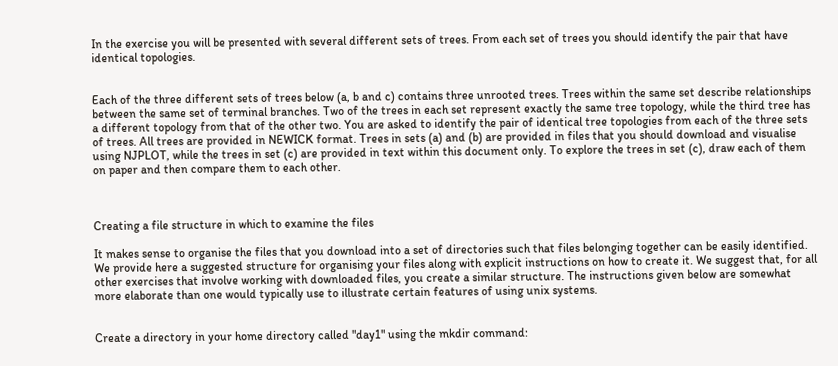In the exercise you will be presented with several different sets of trees. From each set of trees you should identify the pair that have identical topologies.


Each of the three different sets of trees below (a, b and c) contains three unrooted trees. Trees within the same set describe relationships between the same set of terminal branches. Two of the trees in each set represent exactly the same tree topology, while the third tree has a different topology from that of the other two. You are asked to identify the pair of identical tree topologies from each of the three sets of trees. All trees are provided in NEWICK format. Trees in sets (a) and (b) are provided in files that you should download and visualise using NJPLOT, while the trees in set (c) are provided in text within this document only. To explore the trees in set (c), draw each of them on paper and then compare them to each other.



Creating a file structure in which to examine the files

It makes sense to organise the files that you download into a set of directories such that files belonging together can be easily identified. We provide here a suggested structure for organising your files along with explicit instructions on how to create it. We suggest that, for all other exercises that involve working with downloaded files, you create a similar structure. The instructions given below are somewhat more elaborate than one would typically use to illustrate certain features of using unix systems.


Create a directory in your home directory called "day1" using the mkdir command: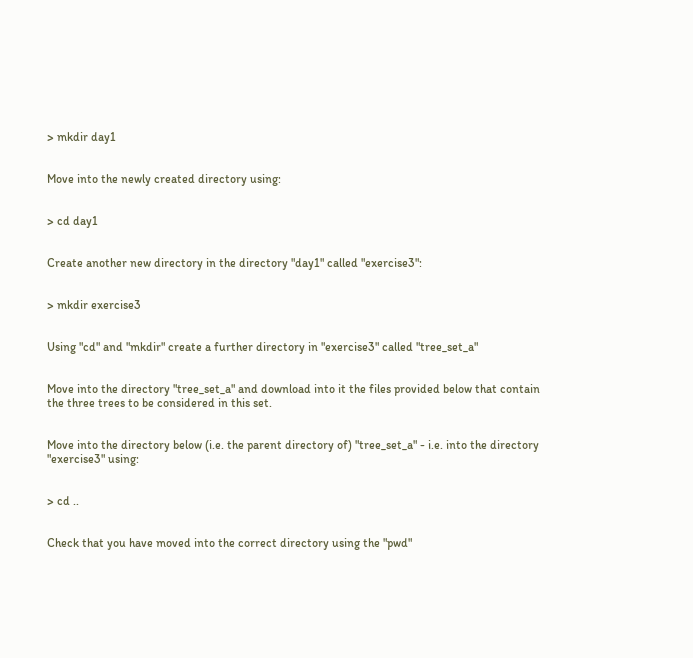> mkdir day1


Move into the newly created directory using:


> cd day1


Create another new directory in the directory "day1" called "exercise3":


> mkdir exercise3


Using "cd" and "mkdir" create a further directory in "exercise3" called "tree_set_a"


Move into the directory "tree_set_a" and download into it the files provided below that contain the three trees to be considered in this set.


Move into the directory below (i.e. the parent directory of) "tree_set_a" - i.e. into the directory "exercise3" using:


> cd ..


Check that you have moved into the correct directory using the "pwd"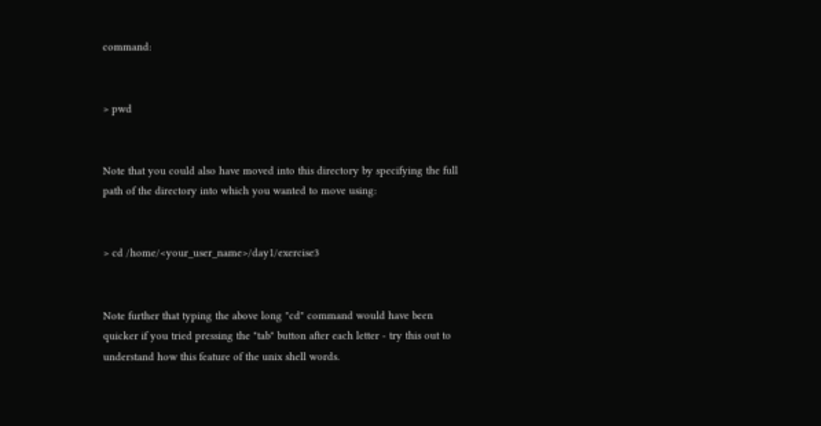command:


> pwd


Note that you could also have moved into this directory by specifying the full path of the directory into which you wanted to move using:


> cd /home/<your_user_name>/day1/exercise3


Note further that typing the above long "cd" command would have been quicker if you tried pressing the "tab" button after each letter - try this out to understand how this feature of the unix shell words.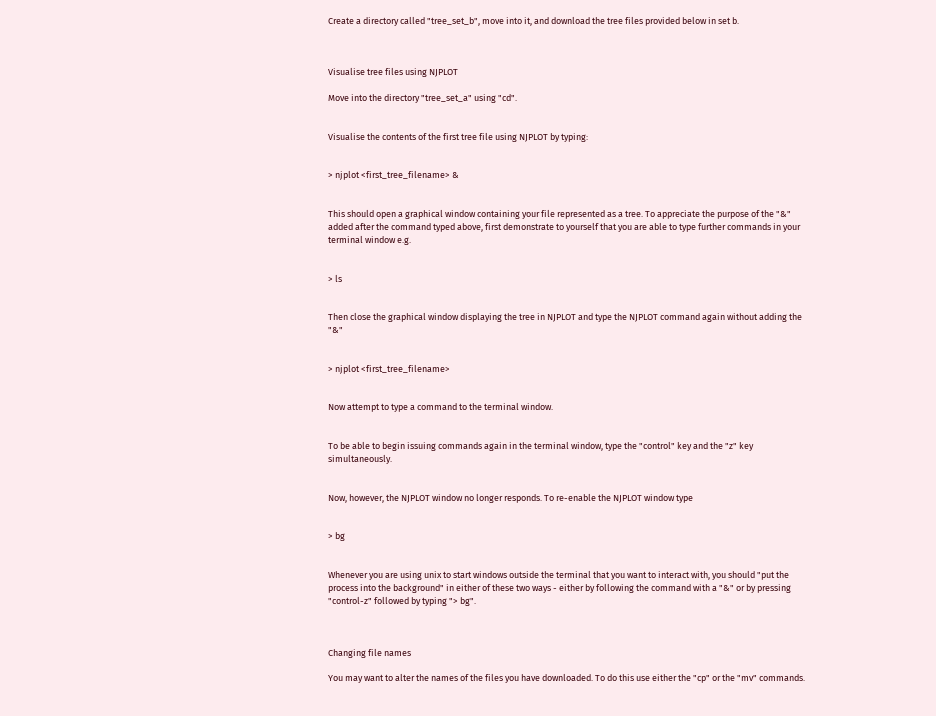Create a directory called "tree_set_b", move into it, and download the tree files provided below in set b.



Visualise tree files using NJPLOT

Move into the directory "tree_set_a" using "cd".


Visualise the contents of the first tree file using NJPLOT by typing:


> njplot <first_tree_filename> &


This should open a graphical window containing your file represented as a tree. To appreciate the purpose of the "&" added after the command typed above, first demonstrate to yourself that you are able to type further commands in your terminal window e.g.


> ls


Then close the graphical window displaying the tree in NJPLOT and type the NJPLOT command again without adding the "&"


> njplot <first_tree_filename>


Now attempt to type a command to the terminal window.


To be able to begin issuing commands again in the terminal window, type the "control" key and the "z" key simultaneously.


Now, however, the NJPLOT window no longer responds. To re-enable the NJPLOT window type


> bg


Whenever you are using unix to start windows outside the terminal that you want to interact with, you should "put the process into the background" in either of these two ways - either by following the command with a "&" or by pressing "control-z" followed by typing "> bg".



Changing file names

You may want to alter the names of the files you have downloaded. To do this use either the "cp" or the "mv" commands.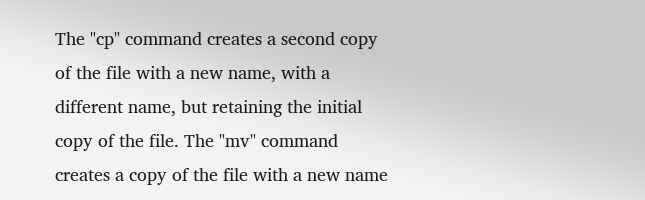The "cp" command creates a second copy of the file with a new name, with a different name, but retaining the initial copy of the file. The "mv" command creates a copy of the file with a new name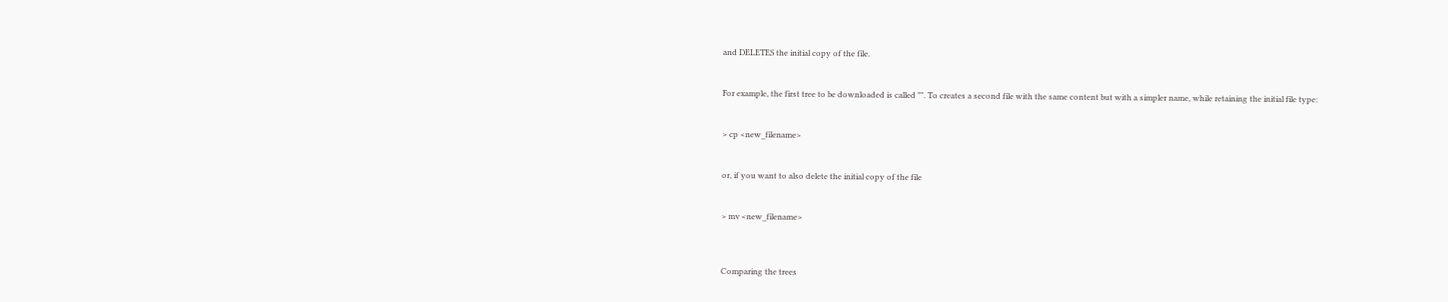and DELETES the initial copy of the file.


For example, the first tree to be downloaded is called "". To creates a second file with the same content but with a simpler name, while retaining the initial file type:


> cp <new_filename>


or, if you want to also delete the initial copy of the file


> mv <new_filename>



Comparing the trees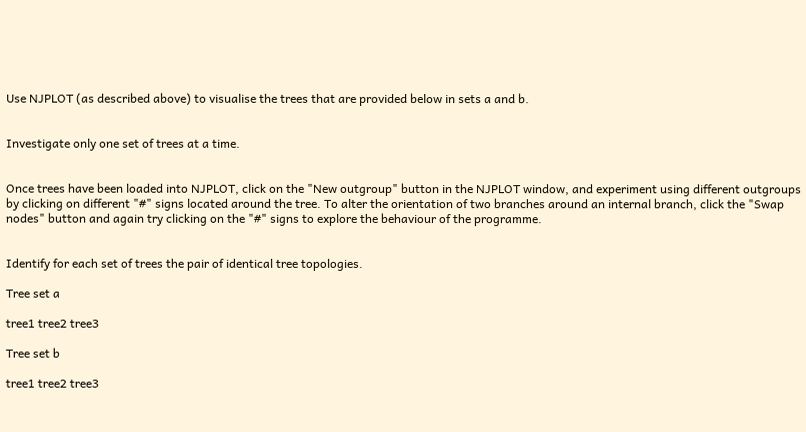Use NJPLOT (as described above) to visualise the trees that are provided below in sets a and b.


Investigate only one set of trees at a time.


Once trees have been loaded into NJPLOT, click on the "New outgroup" button in the NJPLOT window, and experiment using different outgroups by clicking on different "#" signs located around the tree. To alter the orientation of two branches around an internal branch, click the "Swap nodes" button and again try clicking on the "#" signs to explore the behaviour of the programme.


Identify for each set of trees the pair of identical tree topologies.

Tree set a

tree1 tree2 tree3

Tree set b

tree1 tree2 tree3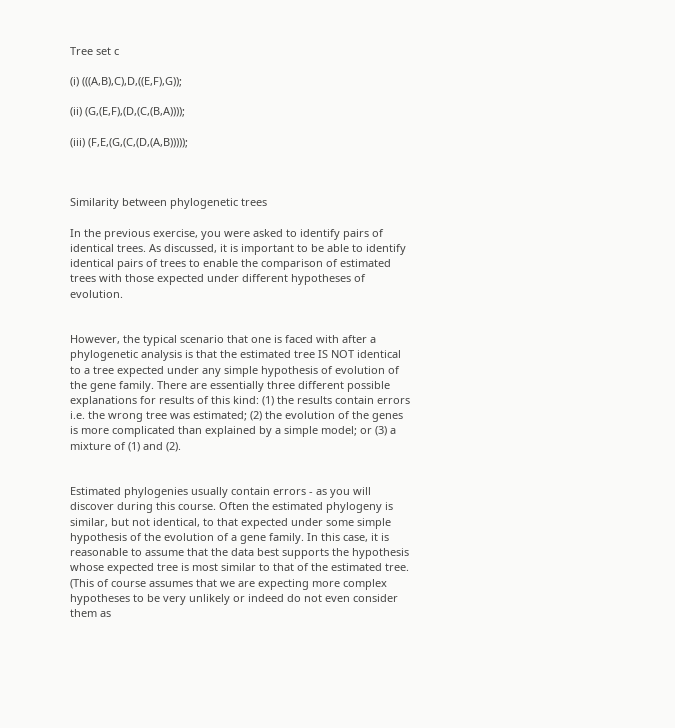Tree set c

(i) (((A,B),C),D,((E,F),G));

(ii) (G,(E,F),(D,(C,(B,A))));

(iii) (F,E,(G,(C,(D,(A,B)))));



Similarity between phylogenetic trees

In the previous exercise, you were asked to identify pairs of identical trees. As discussed, it is important to be able to identify identical pairs of trees to enable the comparison of estimated trees with those expected under different hypotheses of evolution.


However, the typical scenario that one is faced with after a phylogenetic analysis is that the estimated tree IS NOT identical to a tree expected under any simple hypothesis of evolution of the gene family. There are essentially three different possible explanations for results of this kind: (1) the results contain errors i.e. the wrong tree was estimated; (2) the evolution of the genes is more complicated than explained by a simple model; or (3) a mixture of (1) and (2).


Estimated phylogenies usually contain errors - as you will discover during this course. Often the estimated phylogeny is similar, but not identical, to that expected under some simple hypothesis of the evolution of a gene family. In this case, it is reasonable to assume that the data best supports the hypothesis whose expected tree is most similar to that of the estimated tree. (This of course assumes that we are expecting more complex hypotheses to be very unlikely or indeed do not even consider them as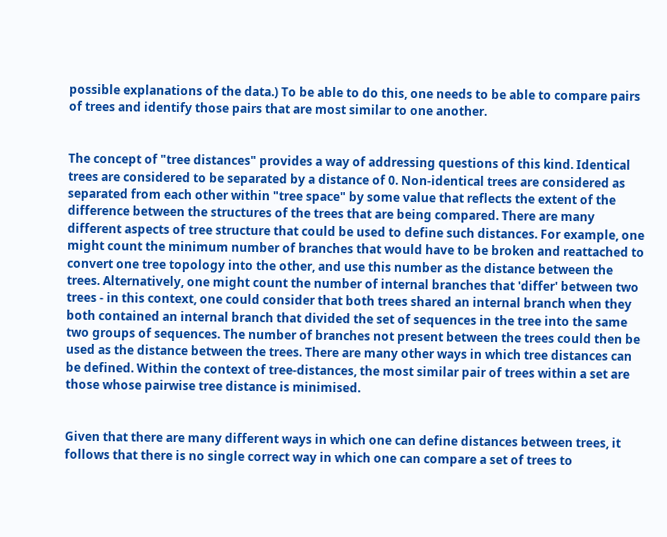possible explanations of the data.) To be able to do this, one needs to be able to compare pairs of trees and identify those pairs that are most similar to one another.


The concept of "tree distances" provides a way of addressing questions of this kind. Identical trees are considered to be separated by a distance of 0. Non-identical trees are considered as separated from each other within "tree space" by some value that reflects the extent of the difference between the structures of the trees that are being compared. There are many different aspects of tree structure that could be used to define such distances. For example, one might count the minimum number of branches that would have to be broken and reattached to convert one tree topology into the other, and use this number as the distance between the trees. Alternatively, one might count the number of internal branches that 'differ' between two trees - in this context, one could consider that both trees shared an internal branch when they both contained an internal branch that divided the set of sequences in the tree into the same two groups of sequences. The number of branches not present between the trees could then be used as the distance between the trees. There are many other ways in which tree distances can be defined. Within the context of tree-distances, the most similar pair of trees within a set are those whose pairwise tree distance is minimised.


Given that there are many different ways in which one can define distances between trees, it follows that there is no single correct way in which one can compare a set of trees to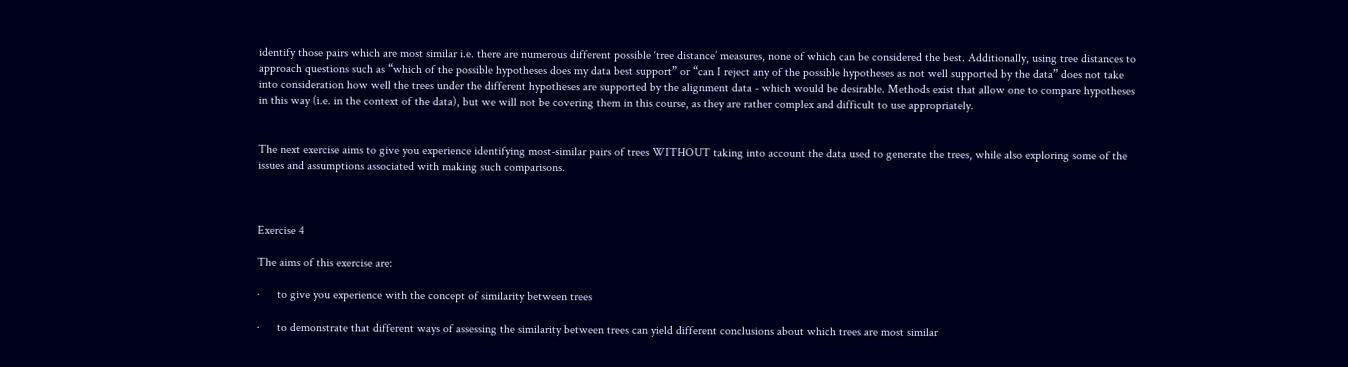identify those pairs which are most similar i.e. there are numerous different possible ‘tree distance’ measures, none of which can be considered the best. Additionally, using tree distances to approach questions such as “which of the possible hypotheses does my data best support” or “can I reject any of the possible hypotheses as not well supported by the data” does not take into consideration how well the trees under the different hypotheses are supported by the alignment data - which would be desirable. Methods exist that allow one to compare hypotheses in this way (i.e. in the context of the data), but we will not be covering them in this course, as they are rather complex and difficult to use appropriately.


The next exercise aims to give you experience identifying most-similar pairs of trees WITHOUT taking into account the data used to generate the trees, while also exploring some of the issues and assumptions associated with making such comparisons.



Exercise 4

The aims of this exercise are:

·      to give you experience with the concept of similarity between trees

·      to demonstrate that different ways of assessing the similarity between trees can yield different conclusions about which trees are most similar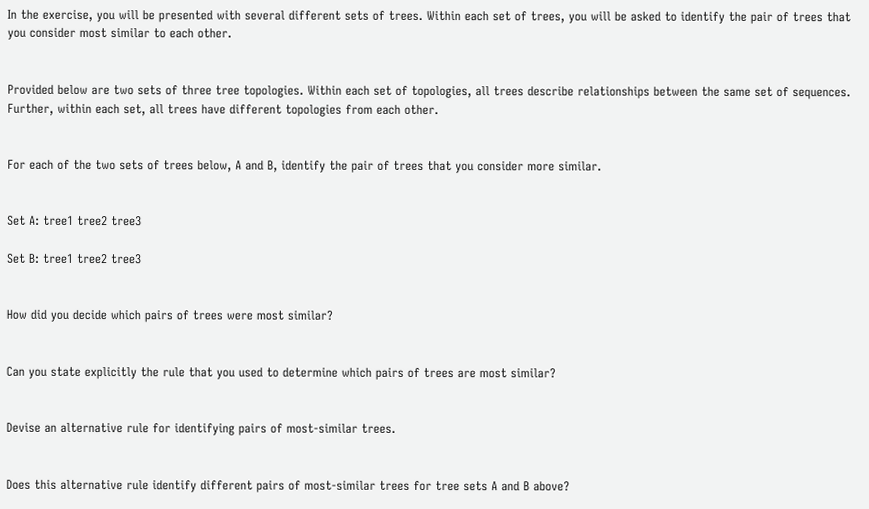In the exercise, you will be presented with several different sets of trees. Within each set of trees, you will be asked to identify the pair of trees that you consider most similar to each other.


Provided below are two sets of three tree topologies. Within each set of topologies, all trees describe relationships between the same set of sequences. Further, within each set, all trees have different topologies from each other.


For each of the two sets of trees below, A and B, identify the pair of trees that you consider more similar.


Set A: tree1 tree2 tree3

Set B: tree1 tree2 tree3


How did you decide which pairs of trees were most similar?


Can you state explicitly the rule that you used to determine which pairs of trees are most similar?


Devise an alternative rule for identifying pairs of most-similar trees.


Does this alternative rule identify different pairs of most-similar trees for tree sets A and B above?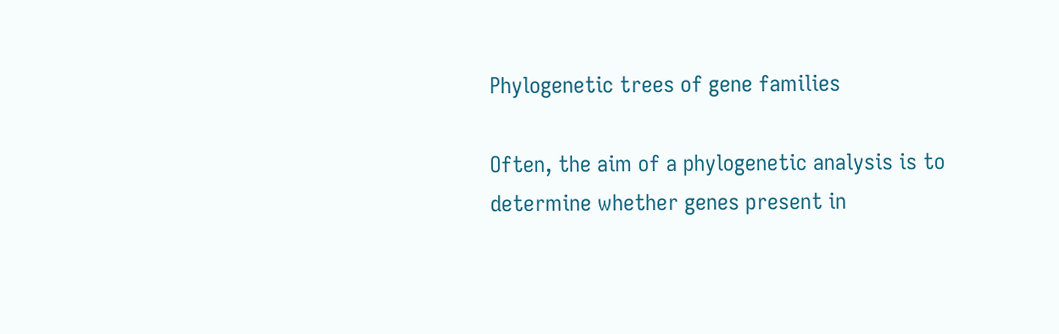Phylogenetic trees of gene families

Often, the aim of a phylogenetic analysis is to determine whether genes present in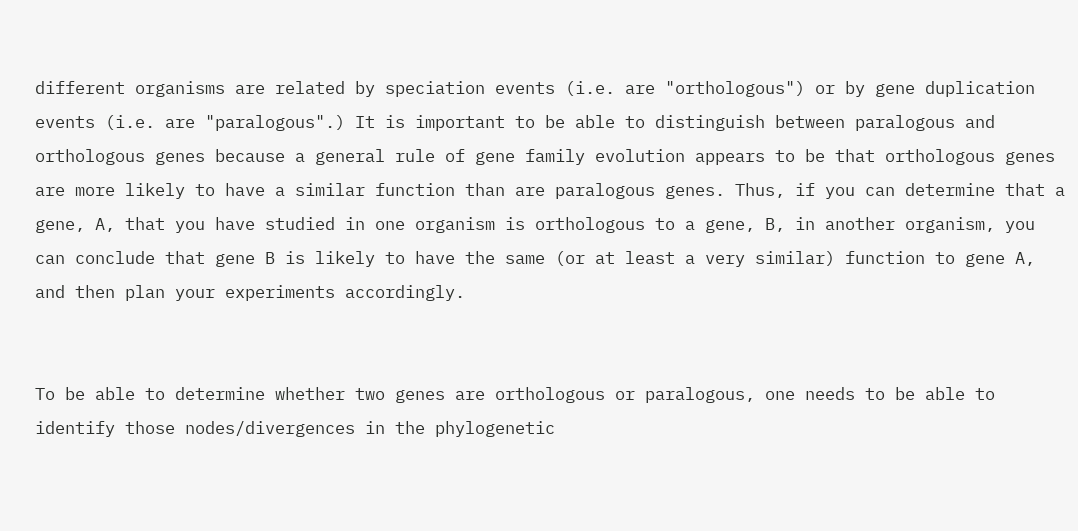different organisms are related by speciation events (i.e. are "orthologous") or by gene duplication events (i.e. are "paralogous".) It is important to be able to distinguish between paralogous and orthologous genes because a general rule of gene family evolution appears to be that orthologous genes are more likely to have a similar function than are paralogous genes. Thus, if you can determine that a gene, A, that you have studied in one organism is orthologous to a gene, B, in another organism, you can conclude that gene B is likely to have the same (or at least a very similar) function to gene A, and then plan your experiments accordingly.


To be able to determine whether two genes are orthologous or paralogous, one needs to be able to identify those nodes/divergences in the phylogenetic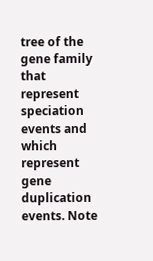tree of the gene family that represent speciation events and which represent gene duplication events. Note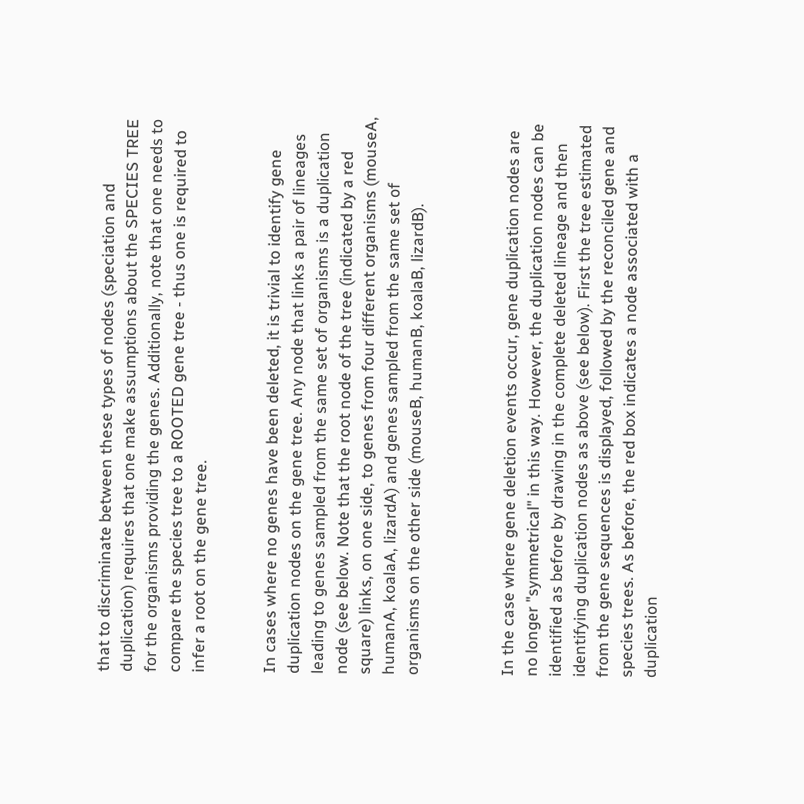that to discriminate between these types of nodes (speciation and duplication) requires that one make assumptions about the SPECIES TREE for the organisms providing the genes. Additionally, note that one needs to compare the species tree to a ROOTED gene tree - thus one is required to infer a root on the gene tree.


In cases where no genes have been deleted, it is trivial to identify gene duplication nodes on the gene tree. Any node that links a pair of lineages leading to genes sampled from the same set of organisms is a duplication node (see below. Note that the root node of the tree (indicated by a red square) links, on one side, to genes from four different organisms (mouseA, humanA, koalaA, lizardA) and genes sampled from the same set of organisms on the other side (mouseB, humanB, koalaB, lizardB).



In the case where gene deletion events occur, gene duplication nodes are no longer "symmetrical" in this way. However, the duplication nodes can be identified as before by drawing in the complete deleted lineage and then identifying duplication nodes as above (see below). First the tree estimated from the gene sequences is displayed, followed by the reconciled gene and species trees. As before, the red box indicates a node associated with a duplication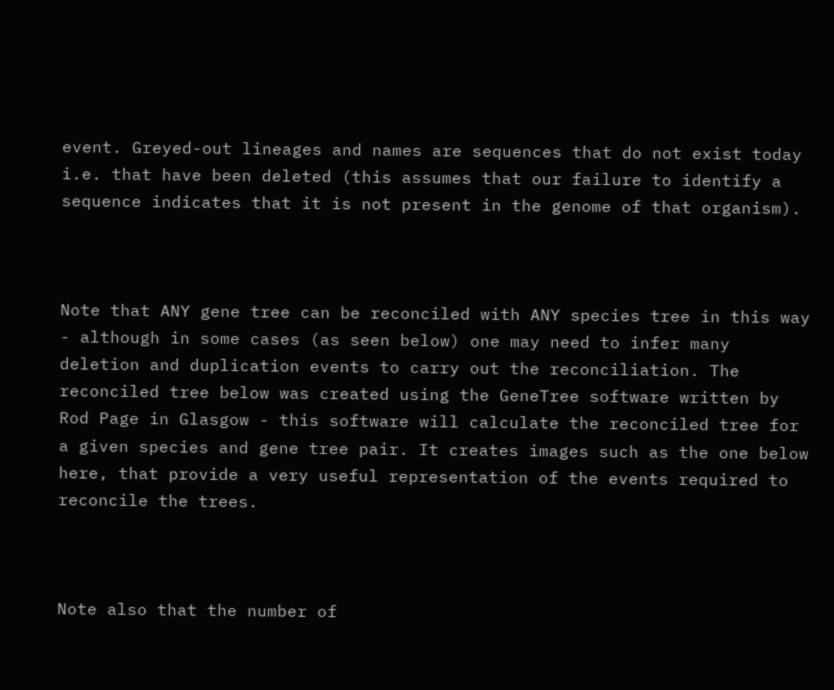event. Greyed-out lineages and names are sequences that do not exist today i.e. that have been deleted (this assumes that our failure to identify a sequence indicates that it is not present in the genome of that organism).



Note that ANY gene tree can be reconciled with ANY species tree in this way - although in some cases (as seen below) one may need to infer many deletion and duplication events to carry out the reconciliation. The reconciled tree below was created using the GeneTree software written by Rod Page in Glasgow - this software will calculate the reconciled tree for a given species and gene tree pair. It creates images such as the one below here, that provide a very useful representation of the events required to reconcile the trees.



Note also that the number of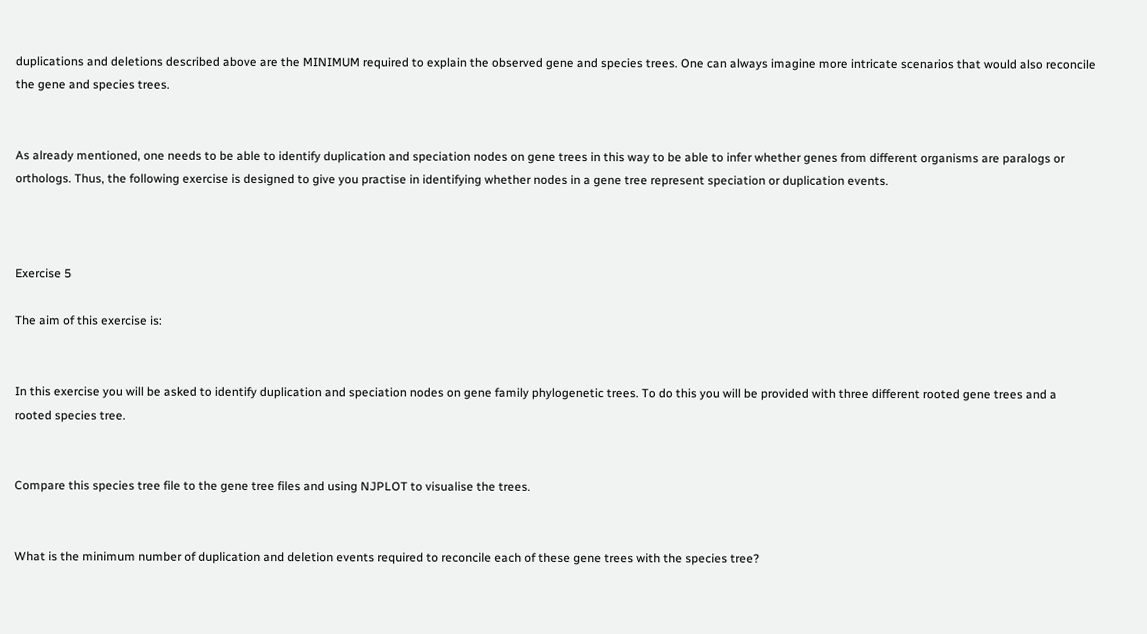duplications and deletions described above are the MINIMUM required to explain the observed gene and species trees. One can always imagine more intricate scenarios that would also reconcile the gene and species trees.


As already mentioned, one needs to be able to identify duplication and speciation nodes on gene trees in this way to be able to infer whether genes from different organisms are paralogs or orthologs. Thus, the following exercise is designed to give you practise in identifying whether nodes in a gene tree represent speciation or duplication events.



Exercise 5

The aim of this exercise is:


In this exercise you will be asked to identify duplication and speciation nodes on gene family phylogenetic trees. To do this you will be provided with three different rooted gene trees and a rooted species tree.


Compare this species tree file to the gene tree files and using NJPLOT to visualise the trees.


What is the minimum number of duplication and deletion events required to reconcile each of these gene trees with the species tree?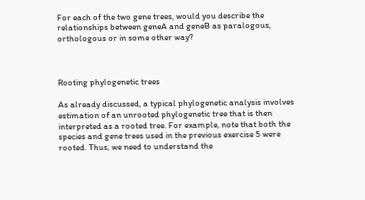For each of the two gene trees, would you describe the relationships between geneA and geneB as paralogous, orthologous or in some other way?



Rooting phylogenetic trees

As already discussed, a typical phylogenetic analysis involves estimation of an unrooted phylogenetic tree that is then interpreted as a rooted tree. For example, note that both the species and gene trees used in the previous exercise 5 were rooted. Thus, we need to understand the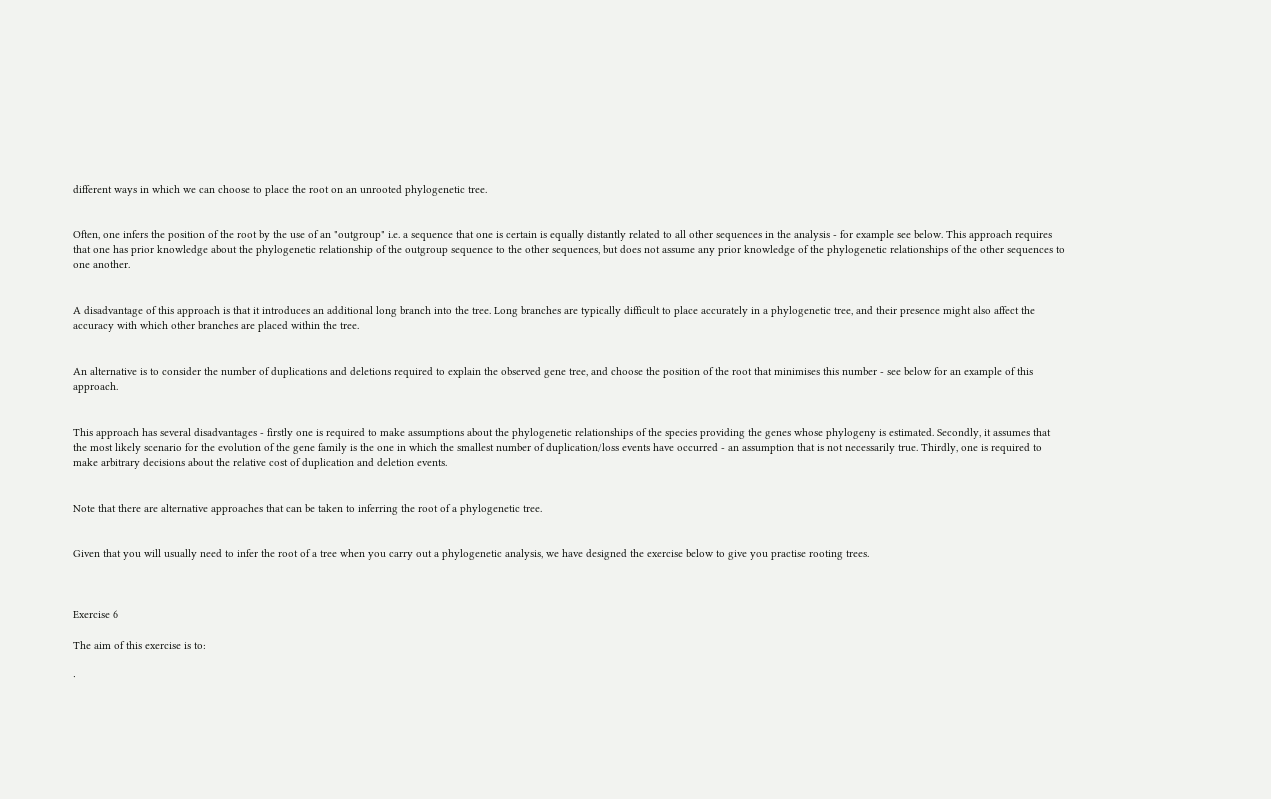different ways in which we can choose to place the root on an unrooted phylogenetic tree.


Often, one infers the position of the root by the use of an "outgroup" i.e. a sequence that one is certain is equally distantly related to all other sequences in the analysis - for example see below. This approach requires that one has prior knowledge about the phylogenetic relationship of the outgroup sequence to the other sequences, but does not assume any prior knowledge of the phylogenetic relationships of the other sequences to one another.


A disadvantage of this approach is that it introduces an additional long branch into the tree. Long branches are typically difficult to place accurately in a phylogenetic tree, and their presence might also affect the accuracy with which other branches are placed within the tree.


An alternative is to consider the number of duplications and deletions required to explain the observed gene tree, and choose the position of the root that minimises this number - see below for an example of this approach.


This approach has several disadvantages - firstly one is required to make assumptions about the phylogenetic relationships of the species providing the genes whose phylogeny is estimated. Secondly, it assumes that the most likely scenario for the evolution of the gene family is the one in which the smallest number of duplication/loss events have occurred - an assumption that is not necessarily true. Thirdly, one is required to make arbitrary decisions about the relative cost of duplication and deletion events.


Note that there are alternative approaches that can be taken to inferring the root of a phylogenetic tree.


Given that you will usually need to infer the root of a tree when you carry out a phylogenetic analysis, we have designed the exercise below to give you practise rooting trees.



Exercise 6

The aim of this exercise is to:

·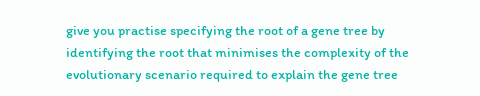give you practise specifying the root of a gene tree by identifying the root that minimises the complexity of the evolutionary scenario required to explain the gene tree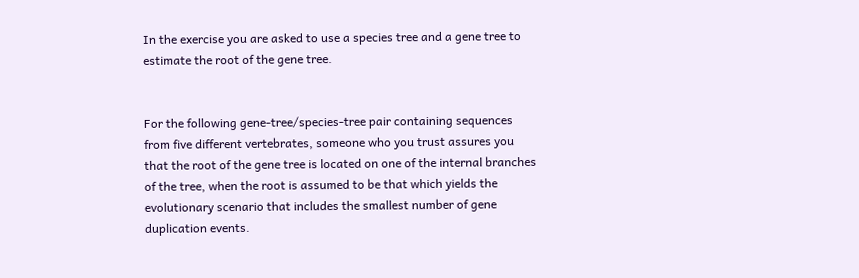In the exercise you are asked to use a species tree and a gene tree to estimate the root of the gene tree.


For the following gene-tree/species-tree pair containing sequences from five different vertebrates, someone who you trust assures you that the root of the gene tree is located on one of the internal branches of the tree, when the root is assumed to be that which yields the evolutionary scenario that includes the smallest number of gene duplication events.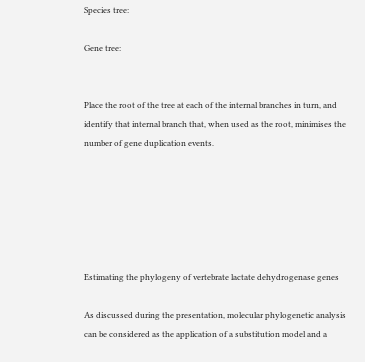Species tree:

Gene tree:


Place the root of the tree at each of the internal branches in turn, and identify that internal branch that, when used as the root, minimises the number of gene duplication events.






Estimating the phylogeny of vertebrate lactate dehydrogenase genes

As discussed during the presentation, molecular phylogenetic analysis can be considered as the application of a substitution model and a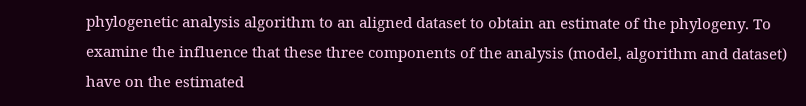phylogenetic analysis algorithm to an aligned dataset to obtain an estimate of the phylogeny. To examine the influence that these three components of the analysis (model, algorithm and dataset) have on the estimated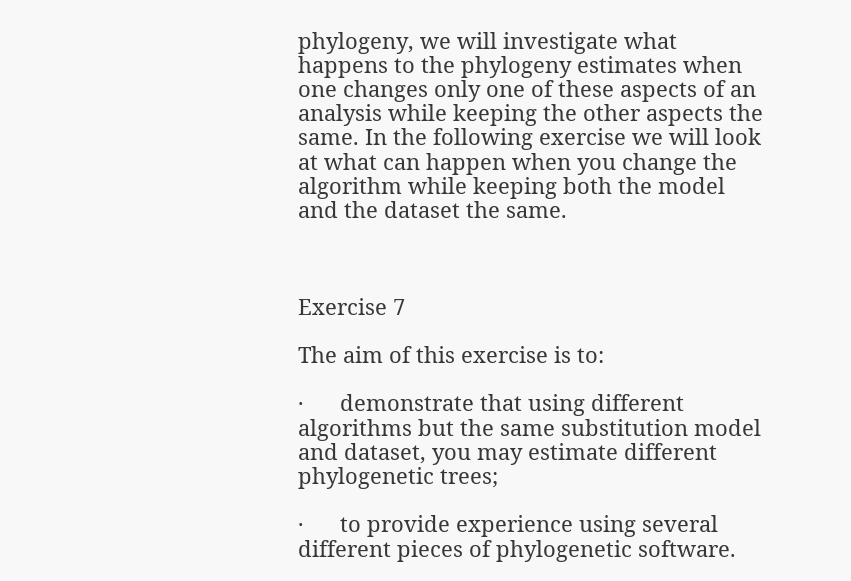phylogeny, we will investigate what happens to the phylogeny estimates when one changes only one of these aspects of an analysis while keeping the other aspects the same. In the following exercise we will look at what can happen when you change the algorithm while keeping both the model and the dataset the same.



Exercise 7

The aim of this exercise is to:

·      demonstrate that using different algorithms but the same substitution model and dataset, you may estimate different phylogenetic trees;

·      to provide experience using several different pieces of phylogenetic software.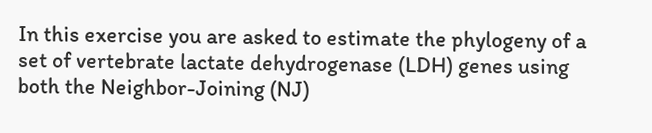In this exercise you are asked to estimate the phylogeny of a set of vertebrate lactate dehydrogenase (LDH) genes using both the Neighbor-Joining (NJ)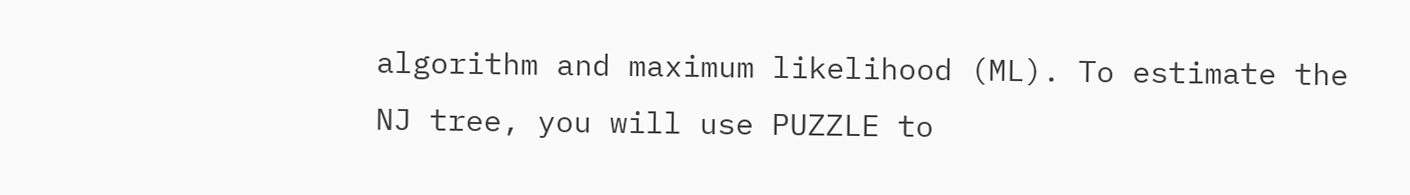algorithm and maximum likelihood (ML). To estimate the NJ tree, you will use PUZZLE to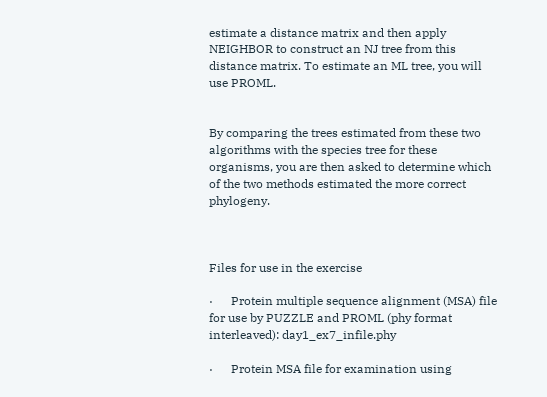estimate a distance matrix and then apply NEIGHBOR to construct an NJ tree from this distance matrix. To estimate an ML tree, you will use PROML.


By comparing the trees estimated from these two algorithms with the species tree for these organisms, you are then asked to determine which of the two methods estimated the more correct phylogeny.



Files for use in the exercise

·      Protein multiple sequence alignment (MSA) file for use by PUZZLE and PROML (phy format interleaved): day1_ex7_infile.phy

·      Protein MSA file for examination using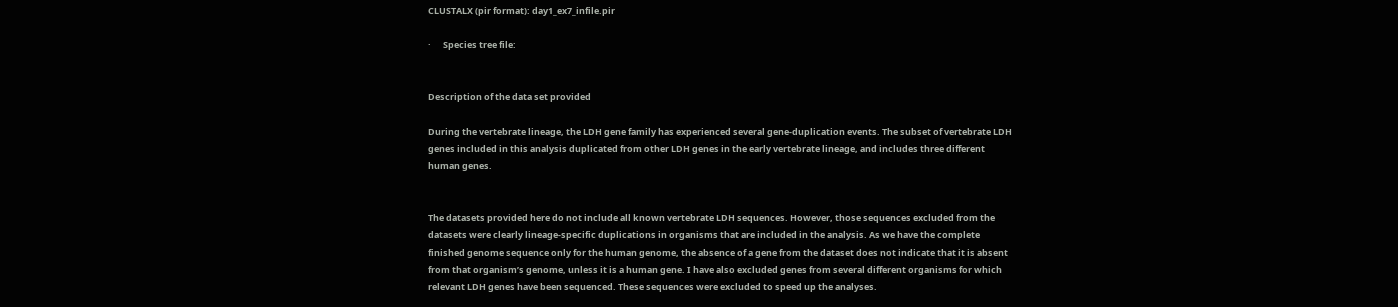CLUSTALX (pir format): day1_ex7_infile.pir

·      Species tree file:


Description of the data set provided

During the vertebrate lineage, the LDH gene family has experienced several gene-duplication events. The subset of vertebrate LDH genes included in this analysis duplicated from other LDH genes in the early vertebrate lineage, and includes three different human genes.


The datasets provided here do not include all known vertebrate LDH sequences. However, those sequences excluded from the datasets were clearly lineage-specific duplications in organisms that are included in the analysis. As we have the complete finished genome sequence only for the human genome, the absence of a gene from the dataset does not indicate that it is absent from that organism’s genome, unless it is a human gene. I have also excluded genes from several different organisms for which relevant LDH genes have been sequenced. These sequences were excluded to speed up the analyses.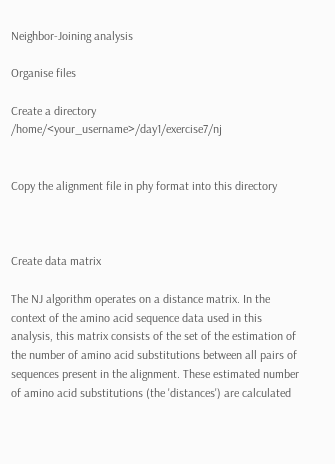Neighbor-Joining analysis

Organise files

Create a directory /home/<your_username>/day1/exercise7/nj


Copy the alignment file in phy format into this directory



Create data matrix

The NJ algorithm operates on a distance matrix. In the context of the amino acid sequence data used in this analysis, this matrix consists of the set of the estimation of the number of amino acid substitutions between all pairs of sequences present in the alignment. These estimated number of amino acid substitutions (the 'distances') are calculated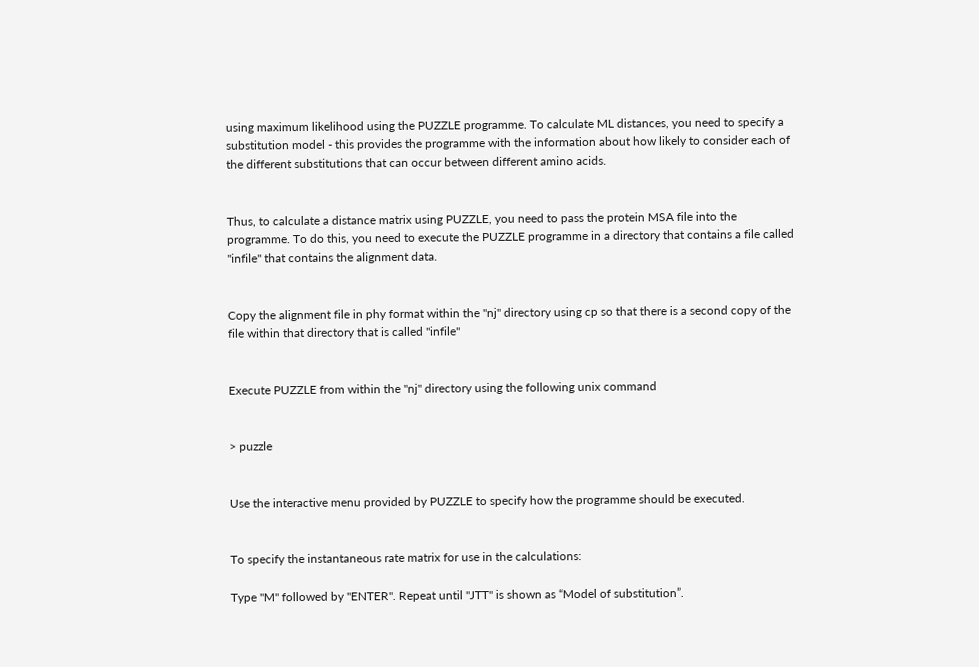using maximum likelihood using the PUZZLE programme. To calculate ML distances, you need to specify a substitution model - this provides the programme with the information about how likely to consider each of the different substitutions that can occur between different amino acids.


Thus, to calculate a distance matrix using PUZZLE, you need to pass the protein MSA file into the programme. To do this, you need to execute the PUZZLE programme in a directory that contains a file called "infile" that contains the alignment data.


Copy the alignment file in phy format within the "nj" directory using cp so that there is a second copy of the file within that directory that is called "infile"


Execute PUZZLE from within the "nj" directory using the following unix command


> puzzle


Use the interactive menu provided by PUZZLE to specify how the programme should be executed.


To specify the instantaneous rate matrix for use in the calculations:

Type "M" followed by "ENTER". Repeat until "JTT" is shown as “Model of substitution”.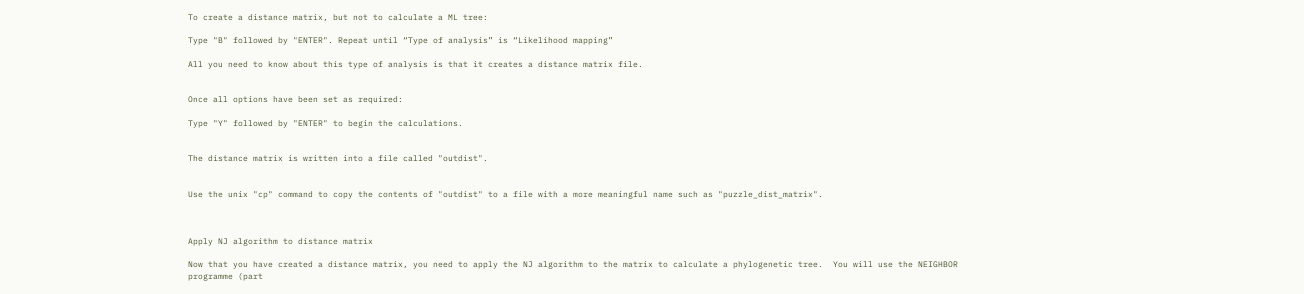To create a distance matrix, but not to calculate a ML tree:

Type "B" followed by "ENTER". Repeat until “Type of analysis” is “Likelihood mapping”

All you need to know about this type of analysis is that it creates a distance matrix file.


Once all options have been set as required:

Type "Y" followed by "ENTER" to begin the calculations.


The distance matrix is written into a file called "outdist".


Use the unix "cp" command to copy the contents of "outdist" to a file with a more meaningful name such as "puzzle_dist_matrix".



Apply NJ algorithm to distance matrix

Now that you have created a distance matrix, you need to apply the NJ algorithm to the matrix to calculate a phylogenetic tree.  You will use the NEIGHBOR programme (part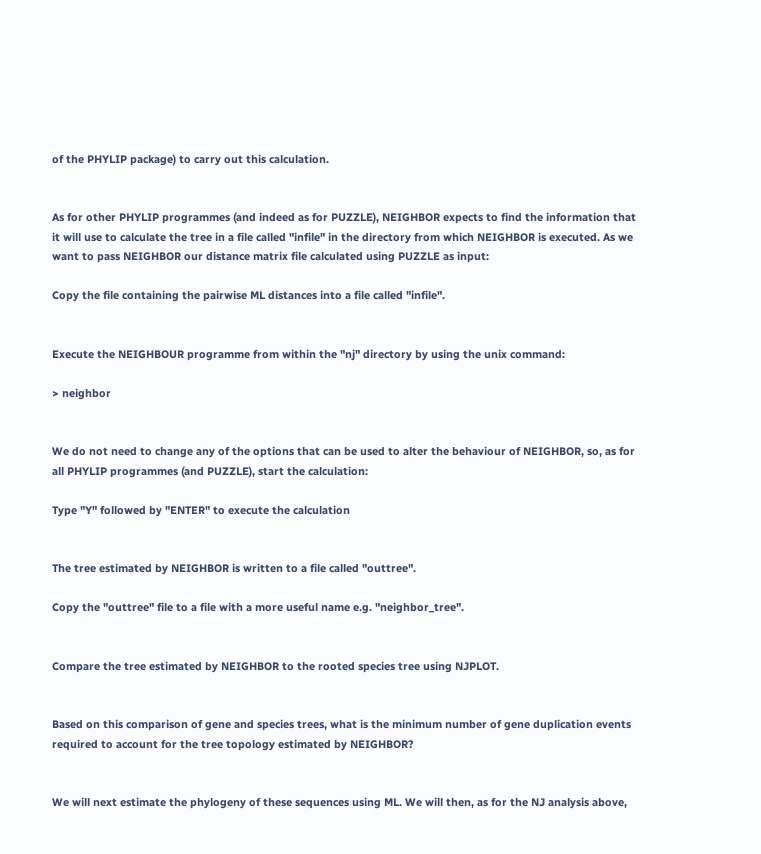of the PHYLIP package) to carry out this calculation.


As for other PHYLIP programmes (and indeed as for PUZZLE), NEIGHBOR expects to find the information that it will use to calculate the tree in a file called "infile" in the directory from which NEIGHBOR is executed. As we want to pass NEIGHBOR our distance matrix file calculated using PUZZLE as input:

Copy the file containing the pairwise ML distances into a file called "infile".


Execute the NEIGHBOUR programme from within the "nj" directory by using the unix command:

> neighbor


We do not need to change any of the options that can be used to alter the behaviour of NEIGHBOR, so, as for all PHYLIP programmes (and PUZZLE), start the calculation:

Type "Y" followed by "ENTER" to execute the calculation


The tree estimated by NEIGHBOR is written to a file called "outtree".

Copy the "outtree" file to a file with a more useful name e.g. "neighbor_tree".


Compare the tree estimated by NEIGHBOR to the rooted species tree using NJPLOT.


Based on this comparison of gene and species trees, what is the minimum number of gene duplication events required to account for the tree topology estimated by NEIGHBOR?


We will next estimate the phylogeny of these sequences using ML. We will then, as for the NJ analysis above,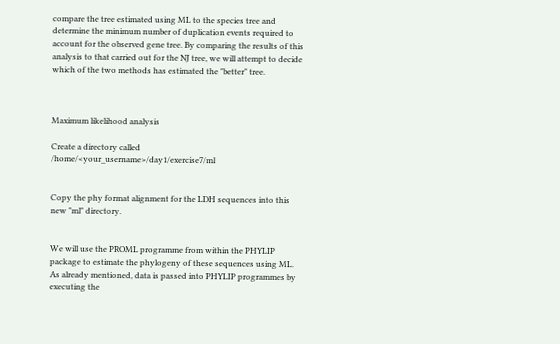compare the tree estimated using ML to the species tree and determine the minimum number of duplication events required to account for the observed gene tree. By comparing the results of this analysis to that carried out for the NJ tree, we will attempt to decide which of the two methods has estimated the "better" tree.



Maximum likelihood analysis

Create a directory called /home/<your_username>/day1/exercise7/ml


Copy the phy format alignment for the LDH sequences into this new "ml" directory.


We will use the PROML programme from within the PHYLIP package to estimate the phylogeny of these sequences using ML. As already mentioned, data is passed into PHYLIP programmes by executing the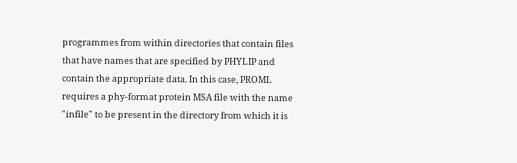programmes from within directories that contain files that have names that are specified by PHYLIP and contain the appropriate data. In this case, PROML requires a phy-format protein MSA file with the name "infile" to be present in the directory from which it is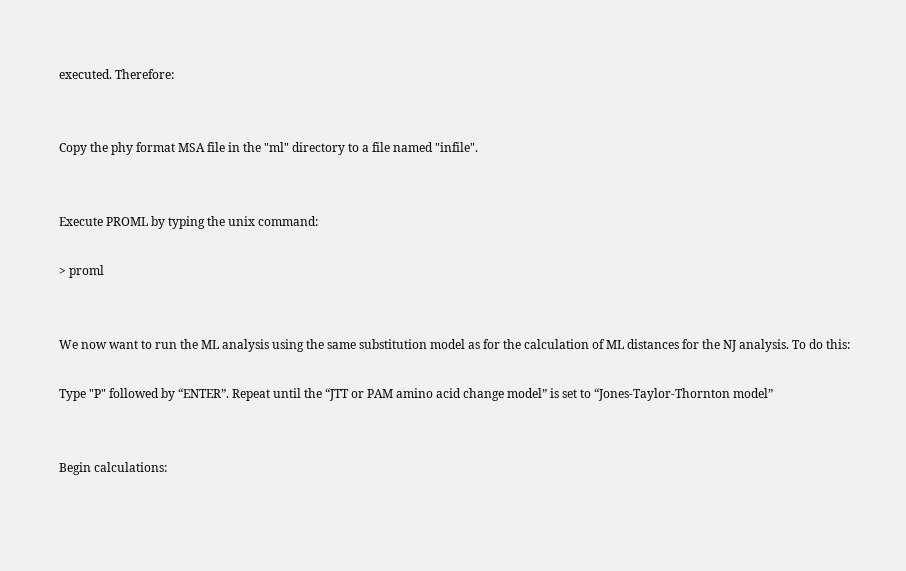executed. Therefore:


Copy the phy format MSA file in the "ml" directory to a file named "infile".


Execute PROML by typing the unix command:

> proml


We now want to run the ML analysis using the same substitution model as for the calculation of ML distances for the NJ analysis. To do this:

Type "P" followed by “ENTER”. Repeat until the “JTT or PAM amino acid change model” is set to “Jones-Taylor-Thornton model”


Begin calculations: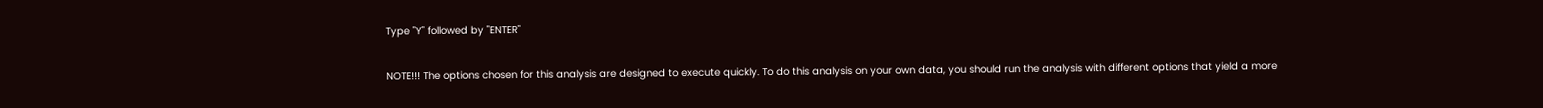Type "Y" followed by "ENTER"


NOTE!!! The options chosen for this analysis are designed to execute quickly. To do this analysis on your own data, you should run the analysis with different options that yield a more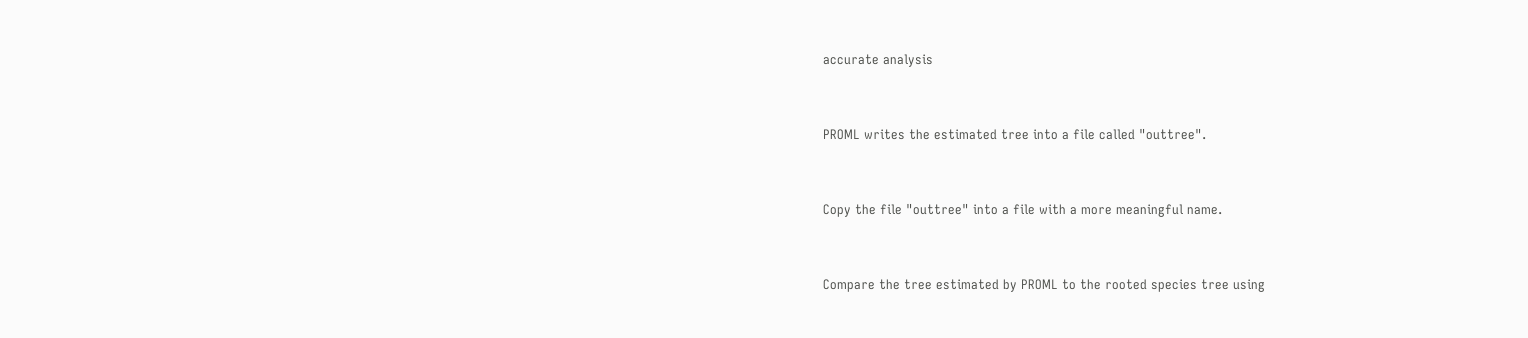accurate analysis


PROML writes the estimated tree into a file called "outtree".


Copy the file "outtree" into a file with a more meaningful name.


Compare the tree estimated by PROML to the rooted species tree using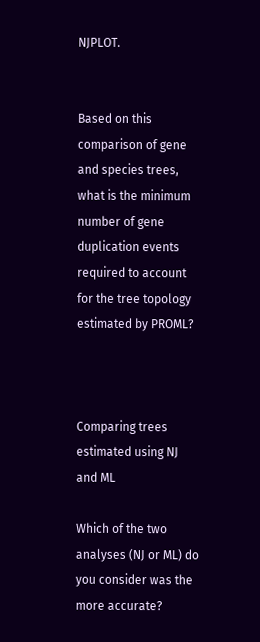NJPLOT.


Based on this comparison of gene and species trees, what is the minimum number of gene duplication events required to account for the tree topology estimated by PROML?



Comparing trees estimated using NJ and ML

Which of the two analyses (NJ or ML) do you consider was the more accurate?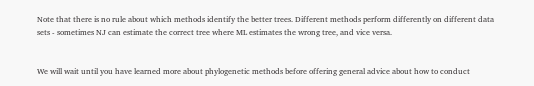Note that there is no rule about which methods identify the better trees. Different methods perform differently on different data sets - sometimes NJ can estimate the correct tree where ML estimates the wrong tree, and vice versa.


We will wait until you have learned more about phylogenetic methods before offering general advice about how to conduct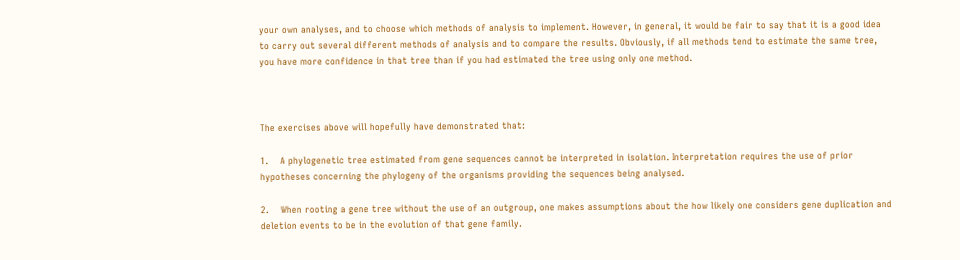your own analyses, and to choose which methods of analysis to implement. However, in general, it would be fair to say that it is a good idea to carry out several different methods of analysis and to compare the results. Obviously, if all methods tend to estimate the same tree, you have more confidence in that tree than if you had estimated the tree using only one method.



The exercises above will hopefully have demonstrated that:

1.    A phylogenetic tree estimated from gene sequences cannot be interpreted in isolation. Interpretation requires the use of prior hypotheses concerning the phylogeny of the organisms providing the sequences being analysed.

2.    When rooting a gene tree without the use of an outgroup, one makes assumptions about the how likely one considers gene duplication and deletion events to be in the evolution of that gene family.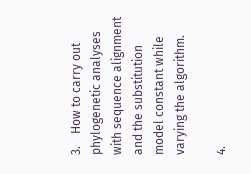3.    How to carry out phylogenetic analyses with sequence alignment and the substitution model constant while varying the algorithm.

4.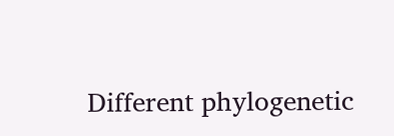Different phylogenetic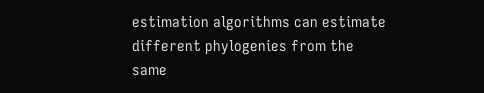estimation algorithms can estimate different phylogenies from the same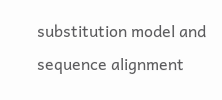substitution model and sequence alignment